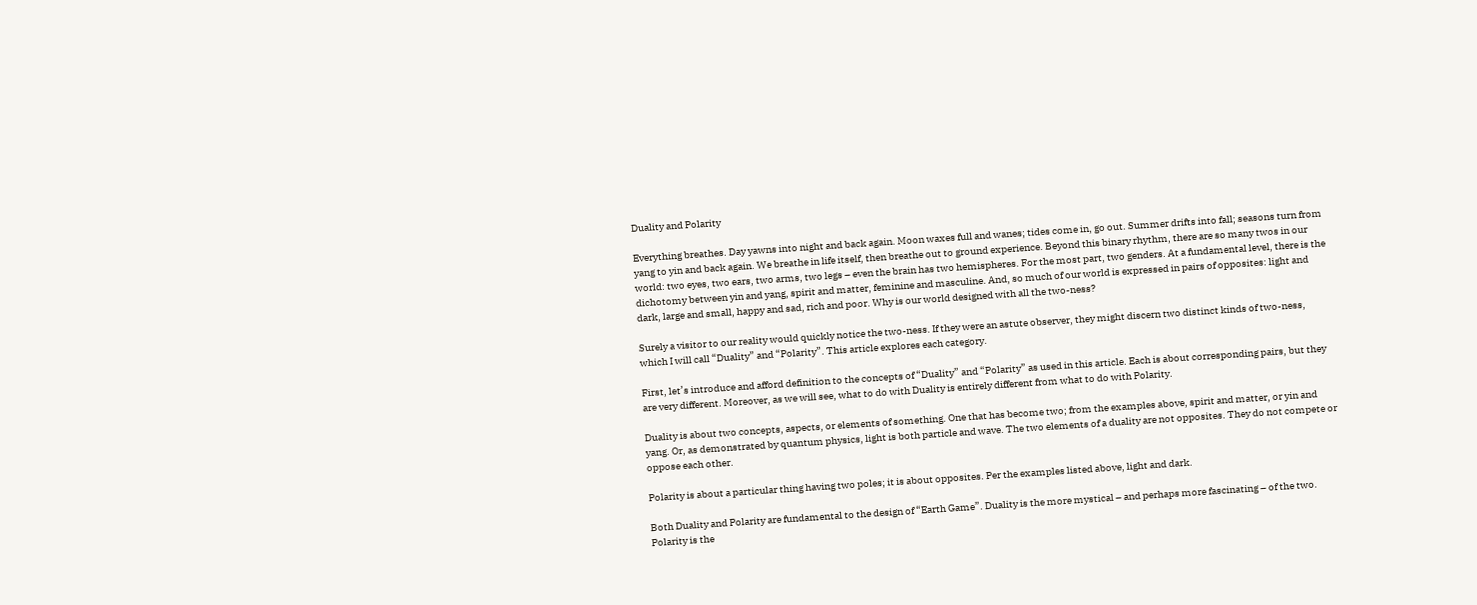Duality and Polarity

Everything breathes. Day yawns into night and back again. Moon waxes full and wanes; tides come in, go out. Summer drifts into fall; seasons turn from yang to yin and back again. We breathe in life itself, then breathe out to ground experience. Beyond this binary rhythm, there are so many twos in our world: two eyes, two ears, two arms, two legs – even the brain has two hemispheres. For the most part, two genders. At a fundamental level, there is the dichotomy between yin and yang, spirit and matter, feminine and masculine. And, so much of our world is expressed in pairs of opposites: light and dark, large and small, happy and sad, rich and poor. Why is our world designed with all the two-ness?

Surely a visitor to our reality would quickly notice the two-ness. If they were an astute observer, they might discern two distinct kinds of two-ness, which I will call “Duality” and “Polarity”. This article explores each category.

First, let’s introduce and afford definition to the concepts of “Duality” and “Polarity” as used in this article. Each is about corresponding pairs, but they are very different. Moreover, as we will see, what to do with Duality is entirely different from what to do with Polarity.

Duality is about two concepts, aspects, or elements of something. One that has become two; from the examples above, spirit and matter, or yin and yang. Or, as demonstrated by quantum physics, light is both particle and wave. The two elements of a duality are not opposites. They do not compete or oppose each other.

Polarity is about a particular thing having two poles; it is about opposites. Per the examples listed above, light and dark.

Both Duality and Polarity are fundamental to the design of “Earth Game”. Duality is the more mystical – and perhaps more fascinating – of the two. Polarity is the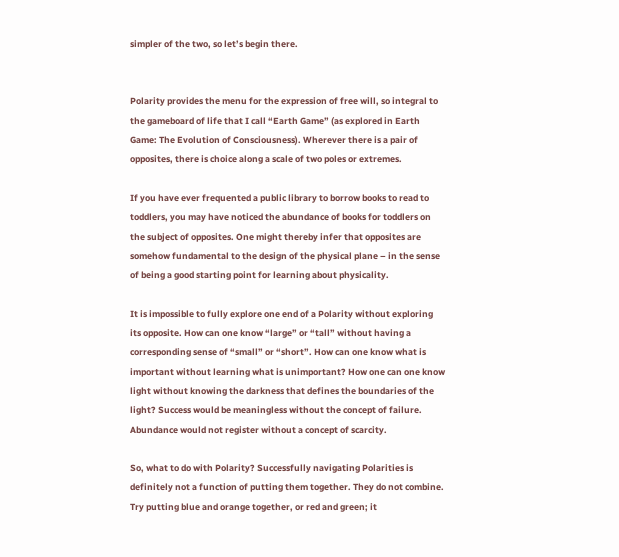simpler of the two, so let’s begin there.


Polarity provides the menu for the expression of free will, so integral to the gameboard of life that I call “Earth Game” (as explored in Earth Game: The Evolution of Consciousness). Wherever there is a pair of opposites, there is choice along a scale of two poles or extremes.

If you have ever frequented a public library to borrow books to read to toddlers, you may have noticed the abundance of books for toddlers on the subject of opposites. One might thereby infer that opposites are somehow fundamental to the design of the physical plane – in the sense of being a good starting point for learning about physicality.

It is impossible to fully explore one end of a Polarity without exploring its opposite. How can one know “large” or “tall” without having a corresponding sense of “small” or “short”. How can one know what is important without learning what is unimportant? How one can one know light without knowing the darkness that defines the boundaries of the light? Success would be meaningless without the concept of failure. Abundance would not register without a concept of scarcity.

So, what to do with Polarity? Successfully navigating Polarities is definitely not a function of putting them together. They do not combine. Try putting blue and orange together, or red and green; it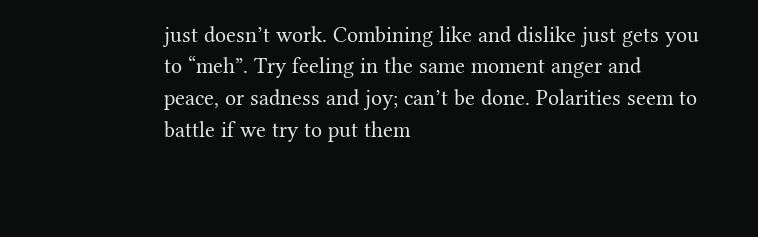just doesn’t work. Combining like and dislike just gets you to “meh”. Try feeling in the same moment anger and peace, or sadness and joy; can’t be done. Polarities seem to battle if we try to put them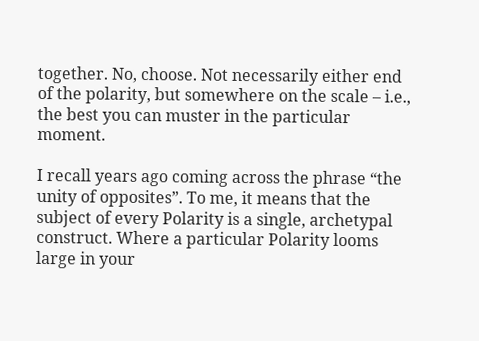together. No, choose. Not necessarily either end of the polarity, but somewhere on the scale – i.e., the best you can muster in the particular moment.

I recall years ago coming across the phrase “the unity of opposites”. To me, it means that the subject of every Polarity is a single, archetypal construct. Where a particular Polarity looms large in your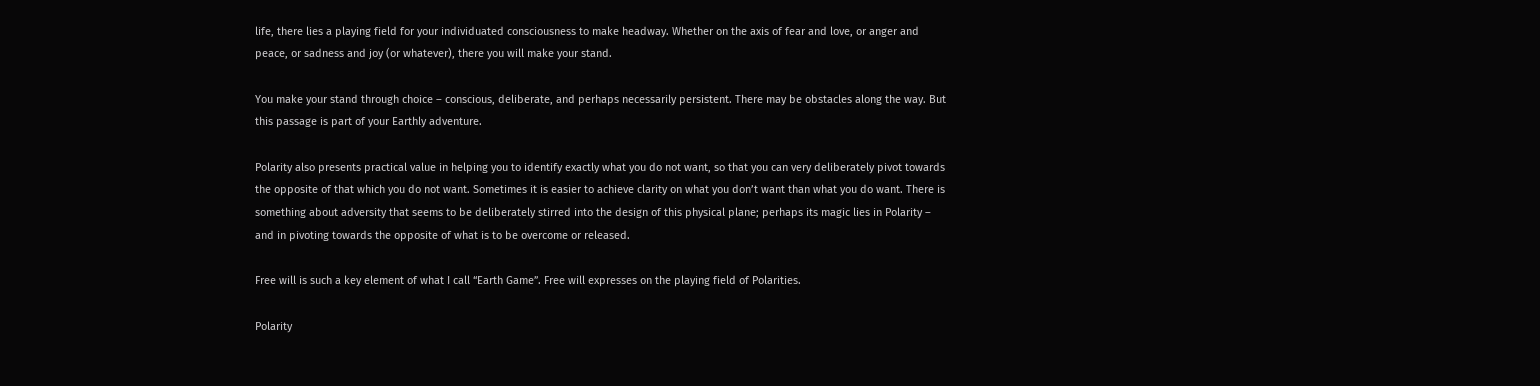life, there lies a playing field for your individuated consciousness to make headway. Whether on the axis of fear and love, or anger and peace, or sadness and joy (or whatever), there you will make your stand.

You make your stand through choice – conscious, deliberate, and perhaps necessarily persistent. There may be obstacles along the way. But this passage is part of your Earthly adventure.

Polarity also presents practical value in helping you to identify exactly what you do not want, so that you can very deliberately pivot towards the opposite of that which you do not want. Sometimes it is easier to achieve clarity on what you don’t want than what you do want. There is something about adversity that seems to be deliberately stirred into the design of this physical plane; perhaps its magic lies in Polarity – and in pivoting towards the opposite of what is to be overcome or released.

Free will is such a key element of what I call “Earth Game”. Free will expresses on the playing field of Polarities.

Polarity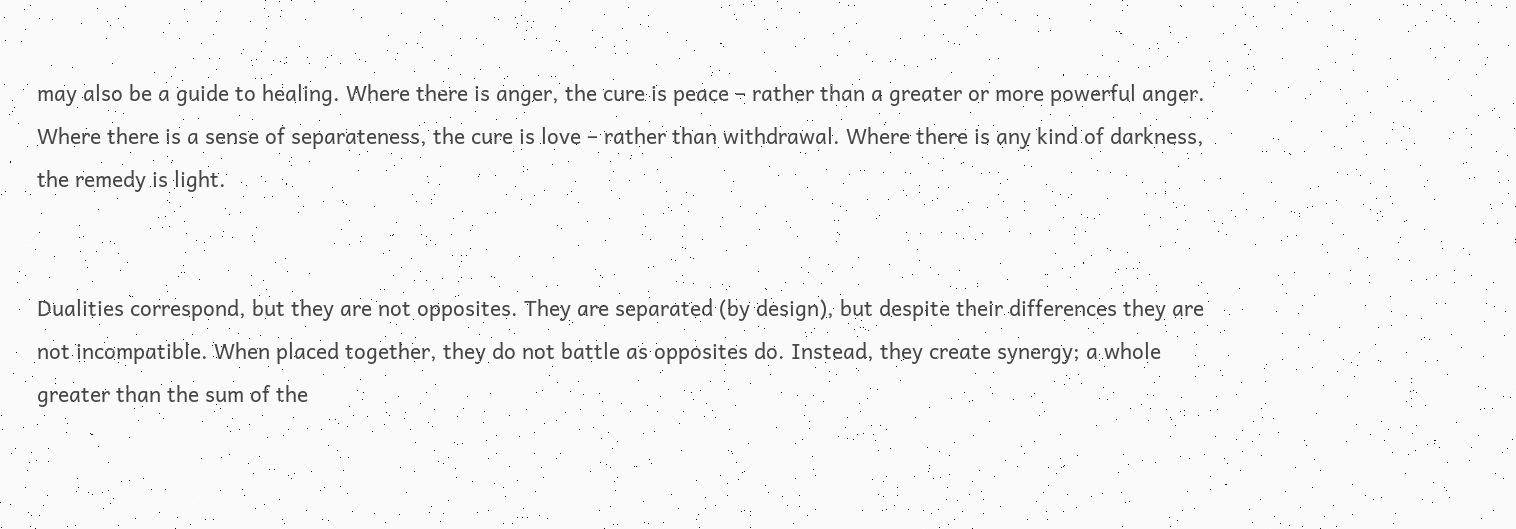may also be a guide to healing. Where there is anger, the cure is peace – rather than a greater or more powerful anger. Where there is a sense of separateness, the cure is love – rather than withdrawal. Where there is any kind of darkness, the remedy is light.


Dualities correspond, but they are not opposites. They are separated (by design), but despite their differences they are not incompatible. When placed together, they do not battle as opposites do. Instead, they create synergy; a whole greater than the sum of the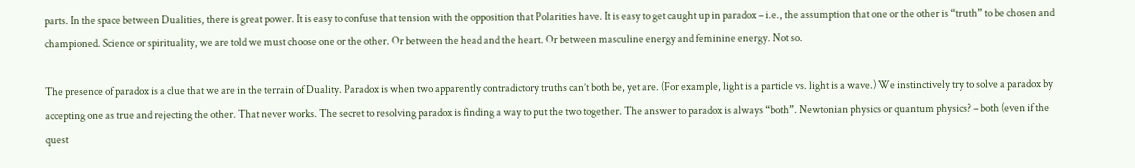parts. In the space between Dualities, there is great power. It is easy to confuse that tension with the opposition that Polarities have. It is easy to get caught up in paradox – i.e., the assumption that one or the other is “truth” to be chosen and championed. Science or spirituality, we are told we must choose one or the other. Or between the head and the heart. Or between masculine energy and feminine energy. Not so.

The presence of paradox is a clue that we are in the terrain of Duality. Paradox is when two apparently contradictory truths can’t both be, yet are. (For example, light is a particle vs. light is a wave.) We instinctively try to solve a paradox by accepting one as true and rejecting the other. That never works. The secret to resolving paradox is finding a way to put the two together. The answer to paradox is always “both”. Newtonian physics or quantum physics? – both (even if the quest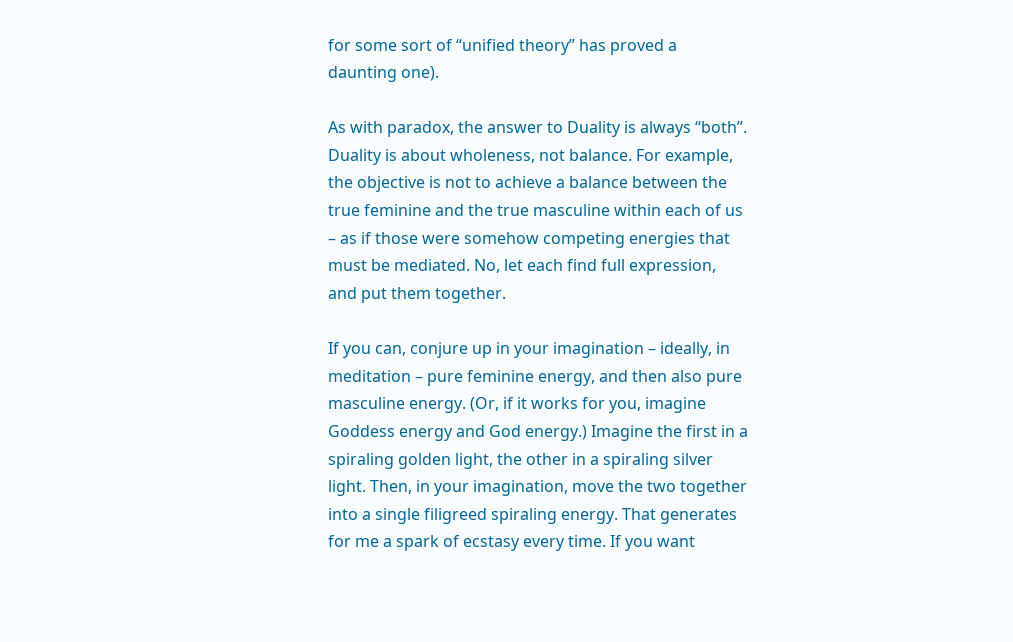for some sort of “unified theory” has proved a daunting one).

As with paradox, the answer to Duality is always “both”. Duality is about wholeness, not balance. For example, the objective is not to achieve a balance between the true feminine and the true masculine within each of us – as if those were somehow competing energies that must be mediated. No, let each find full expression, and put them together.

If you can, conjure up in your imagination – ideally, in meditation – pure feminine energy, and then also pure masculine energy. (Or, if it works for you, imagine Goddess energy and God energy.) Imagine the first in a spiraling golden light, the other in a spiraling silver light. Then, in your imagination, move the two together into a single filigreed spiraling energy. That generates for me a spark of ecstasy every time. If you want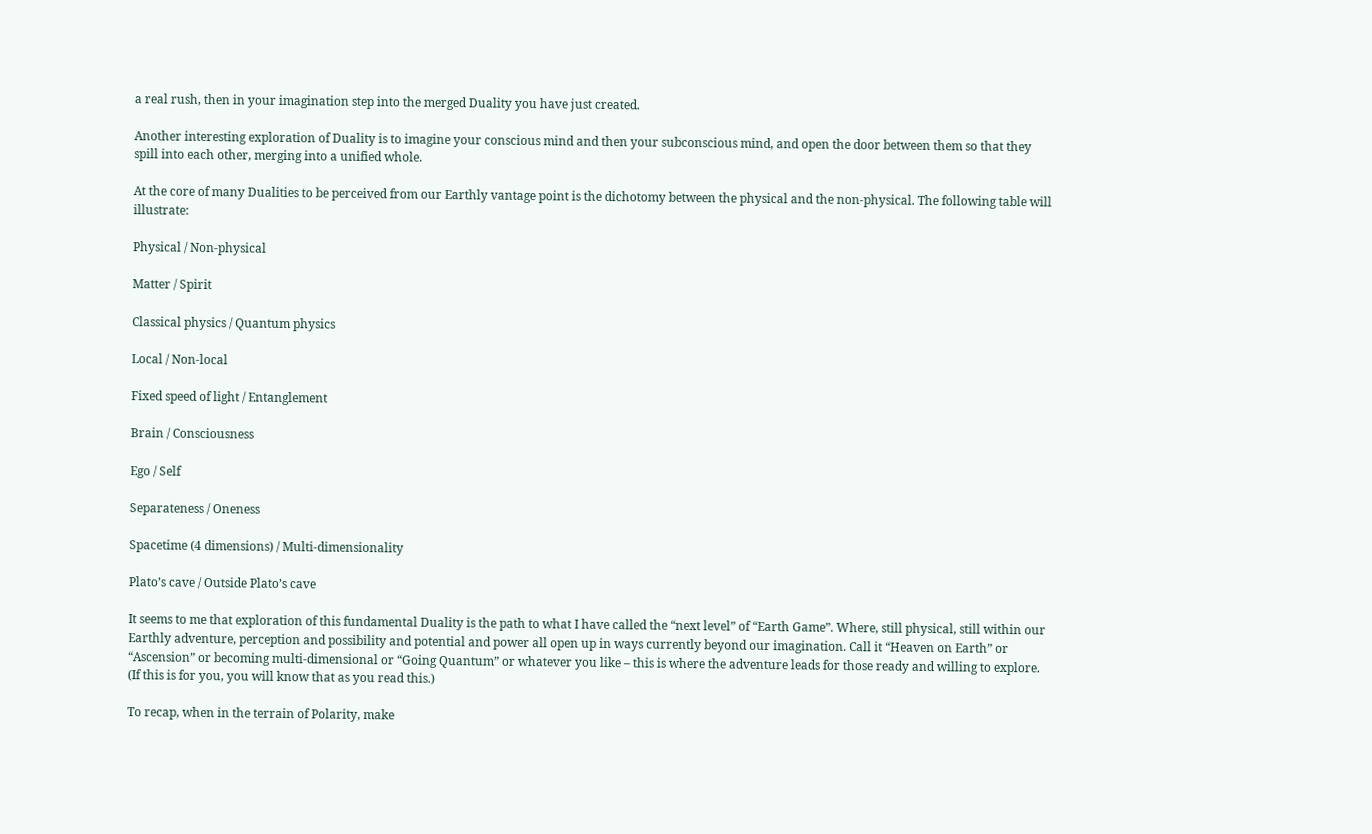a real rush, then in your imagination step into the merged Duality you have just created.

Another interesting exploration of Duality is to imagine your conscious mind and then your subconscious mind, and open the door between them so that they spill into each other, merging into a unified whole.

At the core of many Dualities to be perceived from our Earthly vantage point is the dichotomy between the physical and the non-physical. The following table will illustrate:

Physical / Non-physical

Matter / Spirit

Classical physics / Quantum physics

Local / Non-local

Fixed speed of light / Entanglement

Brain / Consciousness

Ego / Self

Separateness / Oneness

Spacetime (4 dimensions) / Multi-dimensionality

Plato’s cave / Outside Plato’s cave

It seems to me that exploration of this fundamental Duality is the path to what I have called the “next level” of “Earth Game”. Where, still physical, still within our Earthly adventure, perception and possibility and potential and power all open up in ways currently beyond our imagination. Call it “Heaven on Earth” or “Ascension” or becoming multi-dimensional or “Going Quantum” or whatever you like – this is where the adventure leads for those ready and willing to explore. (If this is for you, you will know that as you read this.)

To recap, when in the terrain of Polarity, make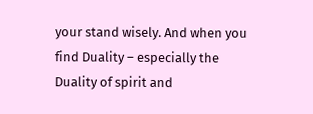your stand wisely. And when you find Duality – especially the Duality of spirit and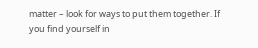matter – look for ways to put them together. If you find yourself in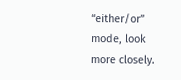“either/or” mode, look more closely.